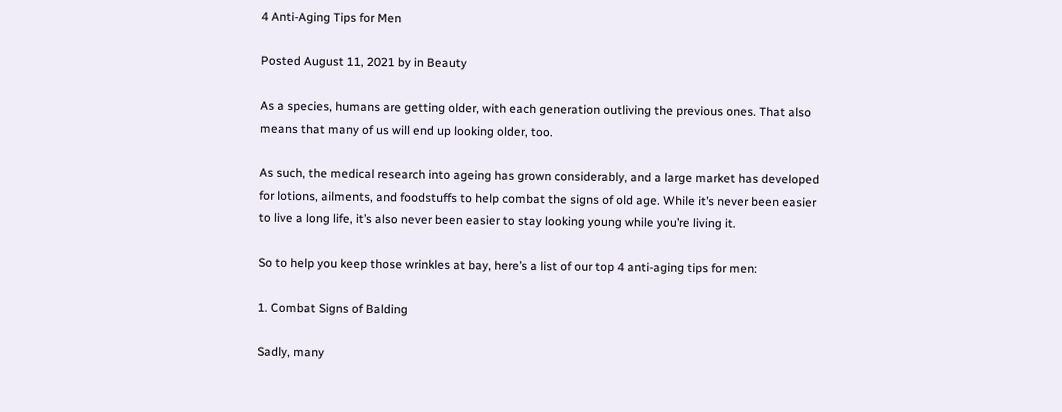4 Anti-Aging Tips for Men

Posted August 11, 2021 by in Beauty

As a species, humans are getting older, with each generation outliving the previous ones. That also means that many of us will end up looking older, too.

As such, the medical research into ageing has grown considerably, and a large market has developed for lotions, ailments, and foodstuffs to help combat the signs of old age. While it’s never been easier to live a long life, it’s also never been easier to stay looking young while you’re living it.

So to help you keep those wrinkles at bay, here’s a list of our top 4 anti-aging tips for men:

1. Combat Signs of Balding

Sadly, many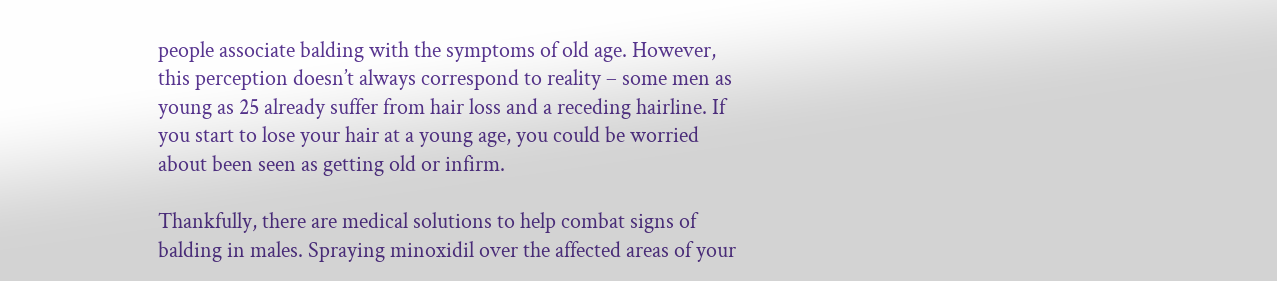people associate balding with the symptoms of old age. However, this perception doesn’t always correspond to reality – some men as young as 25 already suffer from hair loss and a receding hairline. If you start to lose your hair at a young age, you could be worried about been seen as getting old or infirm.

Thankfully, there are medical solutions to help combat signs of balding in males. Spraying minoxidil over the affected areas of your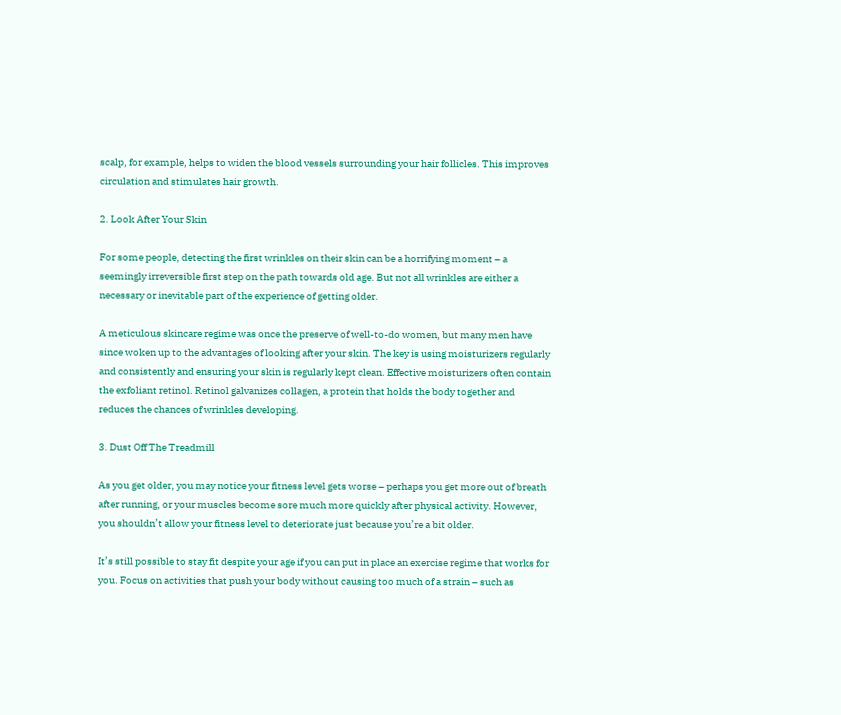scalp, for example, helps to widen the blood vessels surrounding your hair follicles. This improves circulation and stimulates hair growth.

2. Look After Your Skin

For some people, detecting the first wrinkles on their skin can be a horrifying moment – a seemingly irreversible first step on the path towards old age. But not all wrinkles are either a necessary or inevitable part of the experience of getting older.

A meticulous skincare regime was once the preserve of well-to-do women, but many men have since woken up to the advantages of looking after your skin. The key is using moisturizers regularly and consistently and ensuring your skin is regularly kept clean. Effective moisturizers often contain the exfoliant retinol. Retinol galvanizes collagen, a protein that holds the body together and reduces the chances of wrinkles developing.

3. Dust Off The Treadmill

As you get older, you may notice your fitness level gets worse – perhaps you get more out of breath after running, or your muscles become sore much more quickly after physical activity. However, you shouldn’t allow your fitness level to deteriorate just because you’re a bit older.

It’s still possible to stay fit despite your age if you can put in place an exercise regime that works for you. Focus on activities that push your body without causing too much of a strain – such as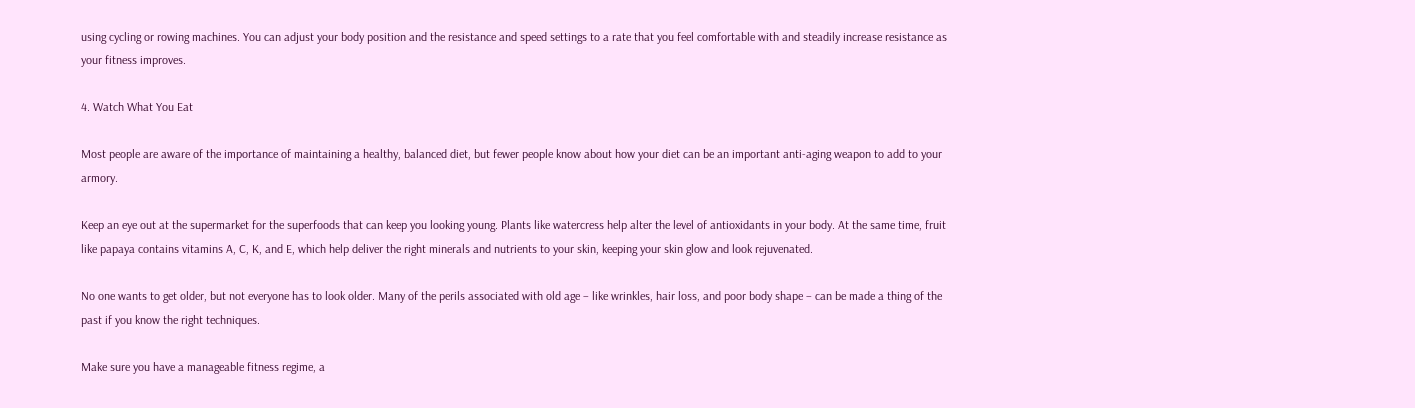using cycling or rowing machines. You can adjust your body position and the resistance and speed settings to a rate that you feel comfortable with and steadily increase resistance as your fitness improves.

4. Watch What You Eat

Most people are aware of the importance of maintaining a healthy, balanced diet, but fewer people know about how your diet can be an important anti-aging weapon to add to your armory.

Keep an eye out at the supermarket for the superfoods that can keep you looking young. Plants like watercress help alter the level of antioxidants in your body. At the same time, fruit like papaya contains vitamins A, C, K, and E, which help deliver the right minerals and nutrients to your skin, keeping your skin glow and look rejuvenated.

No one wants to get older, but not everyone has to look older. Many of the perils associated with old age – like wrinkles, hair loss, and poor body shape – can be made a thing of the past if you know the right techniques.

Make sure you have a manageable fitness regime, a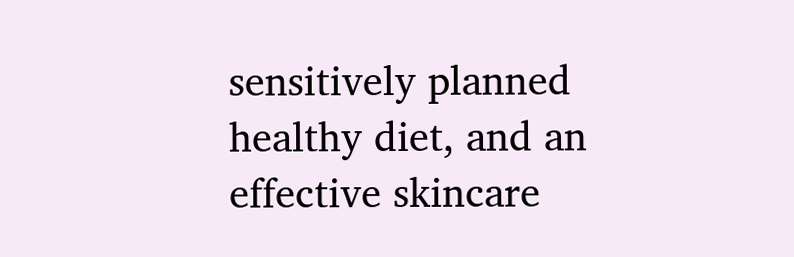sensitively planned healthy diet, and an effective skincare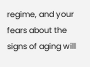regime, and your fears about the signs of aging will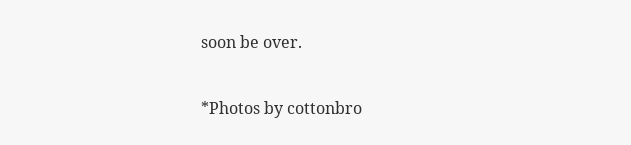soon be over.

*Photos by cottonbro